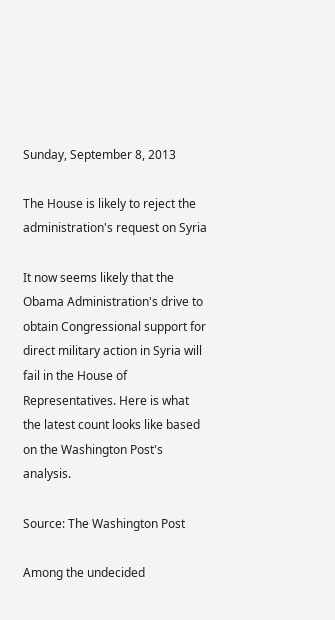Sunday, September 8, 2013

The House is likely to reject the administration's request on Syria

It now seems likely that the Obama Administration's drive to obtain Congressional support for direct military action in Syria will fail in the House of  Representatives. Here is what the latest count looks like based on the Washington Post's analysis.

Source: The Washington Post

Among the undecided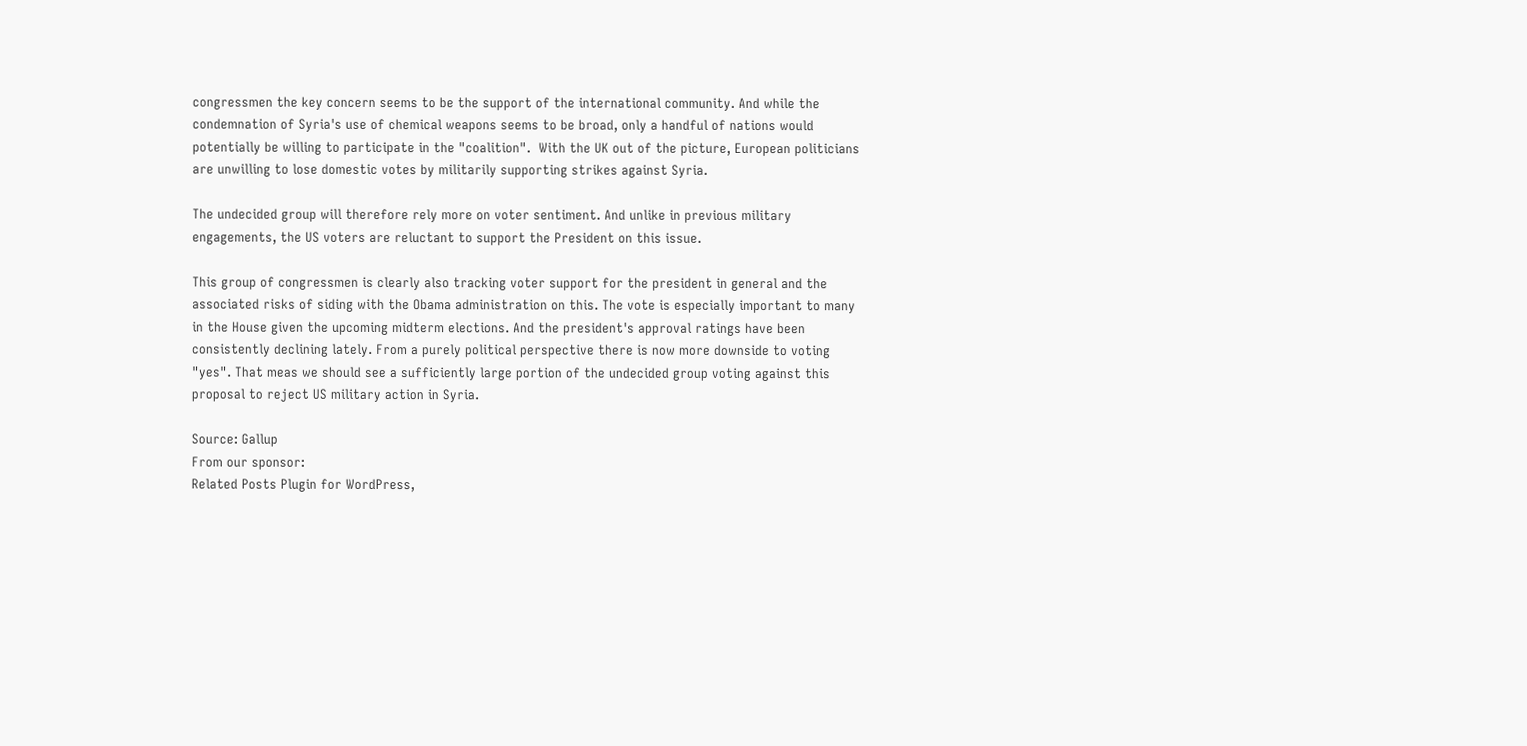congressmen the key concern seems to be the support of the international community. And while the condemnation of Syria's use of chemical weapons seems to be broad, only a handful of nations would potentially be willing to participate in the "coalition".  With the UK out of the picture, European politicians are unwilling to lose domestic votes by militarily supporting strikes against Syria.

The undecided group will therefore rely more on voter sentiment. And unlike in previous military engagements, the US voters are reluctant to support the President on this issue.

This group of congressmen is clearly also tracking voter support for the president in general and the associated risks of siding with the Obama administration on this. The vote is especially important to many in the House given the upcoming midterm elections. And the president's approval ratings have been consistently declining lately. From a purely political perspective there is now more downside to voting "yes". That meas we should see a sufficiently large portion of the undecided group voting against this proposal to reject US military action in Syria.

Source: Gallup
From our sponsor:
Related Posts Plugin for WordPress,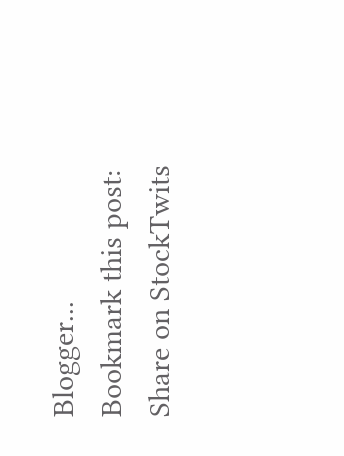Blogger...
Bookmark this post:
Share on StockTwits